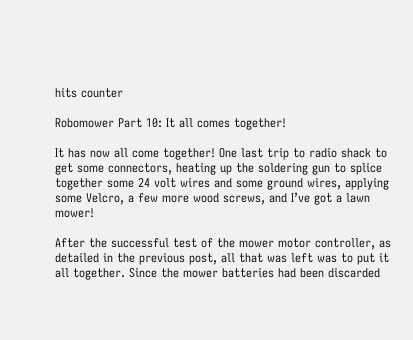hits counter

Robomower Part 10: It all comes together!

It has now all come together! One last trip to radio shack to get some connectors, heating up the soldering gun to splice together some 24 volt wires and some ground wires, applying some Velcro, a few more wood screws, and I’ve got a lawn mower!

After the successful test of the mower motor controller, as detailed in the previous post, all that was left was to put it all together. Since the mower batteries had been discarded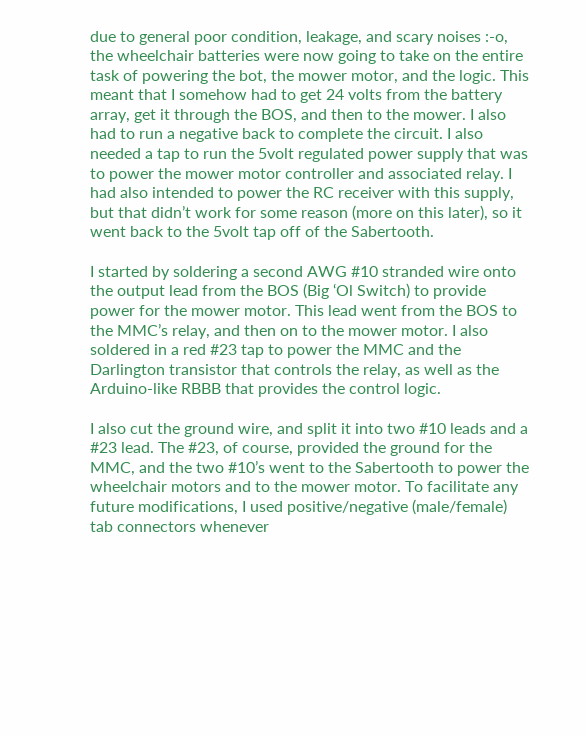due to general poor condition, leakage, and scary noises :-o, the wheelchair batteries were now going to take on the entire task of powering the bot, the mower motor, and the logic. This meant that I somehow had to get 24 volts from the battery array, get it through the BOS, and then to the mower. I also had to run a negative back to complete the circuit. I also needed a tap to run the 5volt regulated power supply that was to power the mower motor controller and associated relay. I had also intended to power the RC receiver with this supply, but that didn’t work for some reason (more on this later), so it went back to the 5volt tap off of the Sabertooth.

I started by soldering a second AWG #10 stranded wire onto the output lead from the BOS (Big ‘Ol Switch) to provide power for the mower motor. This lead went from the BOS to the MMC’s relay, and then on to the mower motor. I also soldered in a red #23 tap to power the MMC and the Darlington transistor that controls the relay, as well as the Arduino-like RBBB that provides the control logic.

I also cut the ground wire, and split it into two #10 leads and a #23 lead. The #23, of course, provided the ground for the MMC, and the two #10’s went to the Sabertooth to power the wheelchair motors and to the mower motor. To facilitate any future modifications, I used positive/negative (male/female) tab connectors whenever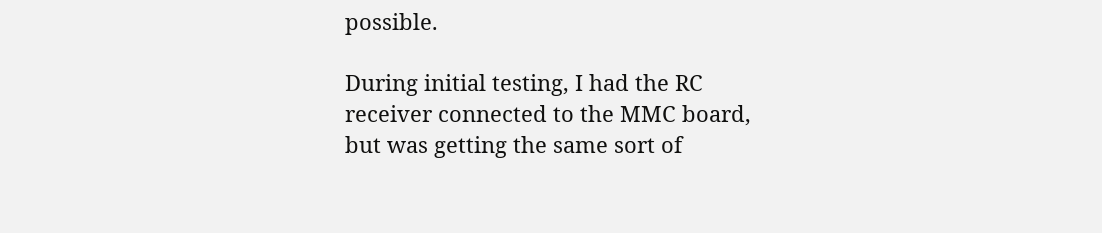possible.

During initial testing, I had the RC receiver connected to the MMC board, but was getting the same sort of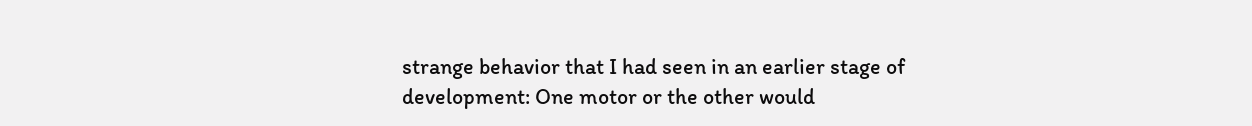strange behavior that I had seen in an earlier stage of development: One motor or the other would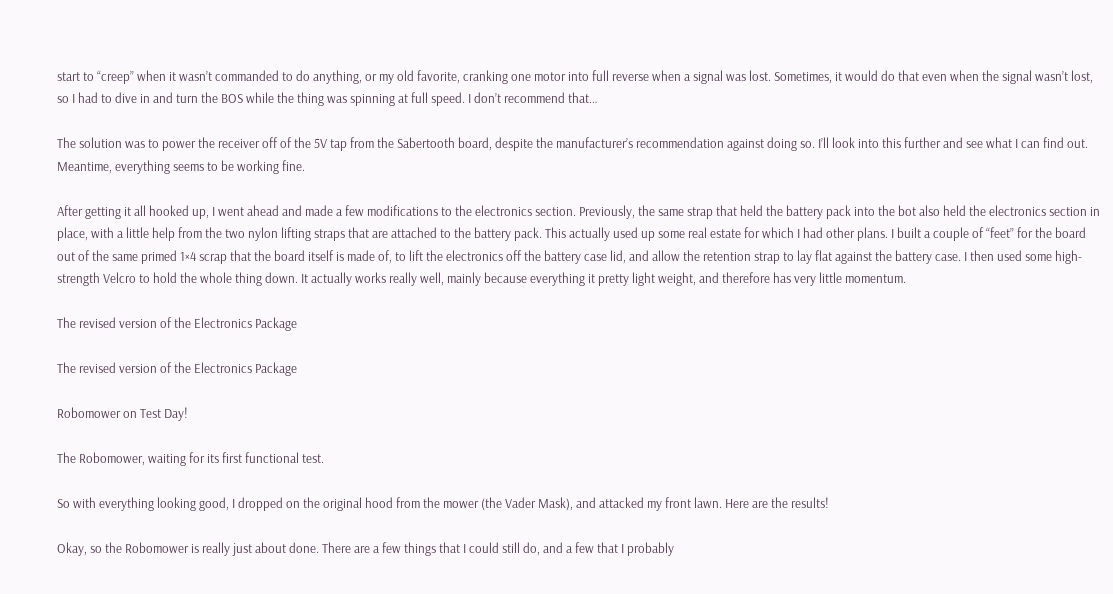start to “creep” when it wasn’t commanded to do anything, or my old favorite, cranking one motor into full reverse when a signal was lost. Sometimes, it would do that even when the signal wasn’t lost, so I had to dive in and turn the BOS while the thing was spinning at full speed. I don’t recommend that…

The solution was to power the receiver off of the 5V tap from the Sabertooth board, despite the manufacturer’s recommendation against doing so. I’ll look into this further and see what I can find out. Meantime, everything seems to be working fine.

After getting it all hooked up, I went ahead and made a few modifications to the electronics section. Previously, the same strap that held the battery pack into the bot also held the electronics section in place, with a little help from the two nylon lifting straps that are attached to the battery pack. This actually used up some real estate for which I had other plans. I built a couple of “feet” for the board out of the same primed 1×4 scrap that the board itself is made of, to lift the electronics off the battery case lid, and allow the retention strap to lay flat against the battery case. I then used some high-strength Velcro to hold the whole thing down. It actually works really well, mainly because everything it pretty light weight, and therefore has very little momentum.

The revised version of the Electronics Package

The revised version of the Electronics Package

Robomower on Test Day!

The Robomower, waiting for its first functional test.

So with everything looking good, I dropped on the original hood from the mower (the Vader Mask), and attacked my front lawn. Here are the results!

Okay, so the Robomower is really just about done. There are a few things that I could still do, and a few that I probably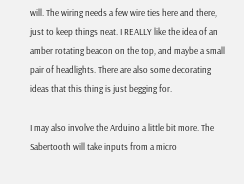will. The wiring needs a few wire ties here and there, just to keep things neat. I REALLY like the idea of an amber rotating beacon on the top, and maybe a small pair of headlights. There are also some decorating ideas that this thing is just begging for.

I may also involve the Arduino a little bit more. The Sabertooth will take inputs from a micro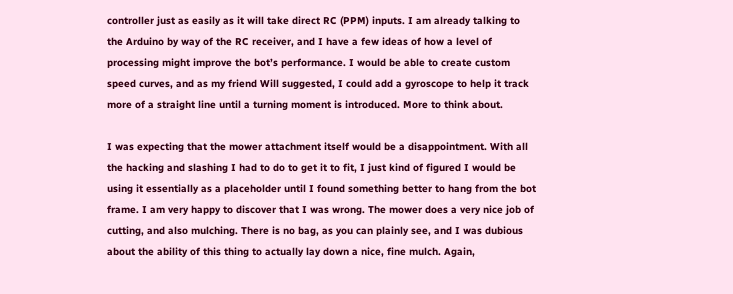controller just as easily as it will take direct RC (PPM) inputs. I am already talking to the Arduino by way of the RC receiver, and I have a few ideas of how a level of processing might improve the bot’s performance. I would be able to create custom speed curves, and as my friend Will suggested, I could add a gyroscope to help it track more of a straight line until a turning moment is introduced. More to think about.

I was expecting that the mower attachment itself would be a disappointment. With all the hacking and slashing I had to do to get it to fit, I just kind of figured I would be using it essentially as a placeholder until I found something better to hang from the bot frame. I am very happy to discover that I was wrong. The mower does a very nice job of cutting, and also mulching. There is no bag, as you can plainly see, and I was dubious about the ability of this thing to actually lay down a nice, fine mulch. Again,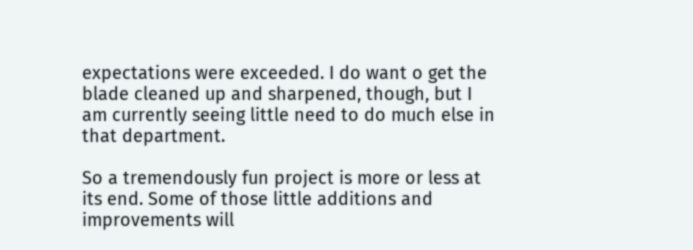expectations were exceeded. I do want o get the blade cleaned up and sharpened, though, but I am currently seeing little need to do much else in that department.

So a tremendously fun project is more or less at its end. Some of those little additions and improvements will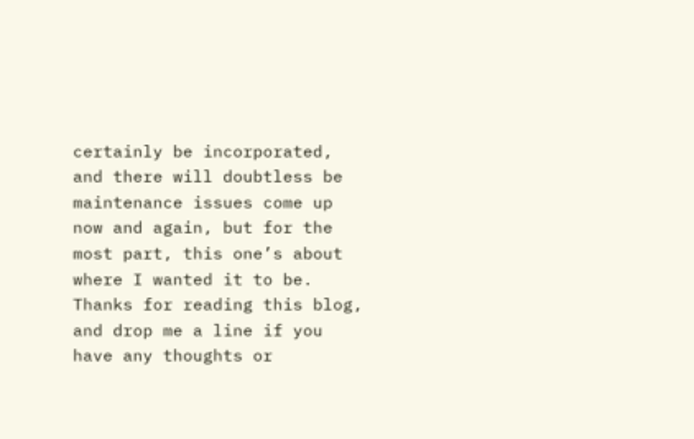certainly be incorporated, and there will doubtless be maintenance issues come up now and again, but for the most part, this one’s about where I wanted it to be. Thanks for reading this blog, and drop me a line if you have any thoughts or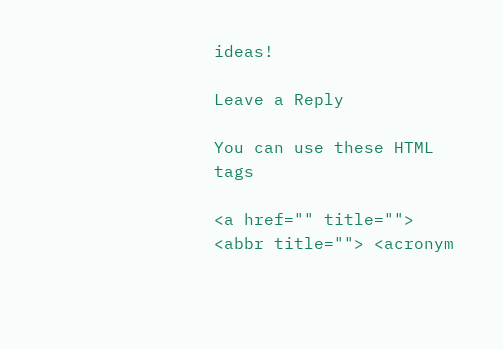ideas!

Leave a Reply

You can use these HTML tags

<a href="" title=""> <abbr title=""> <acronym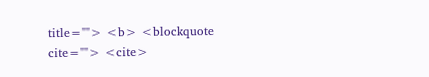title=""> <b> <blockquote cite=""> <cite>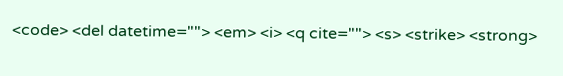<code> <del datetime=""> <em> <i> <q cite=""> <s> <strike> <strong>